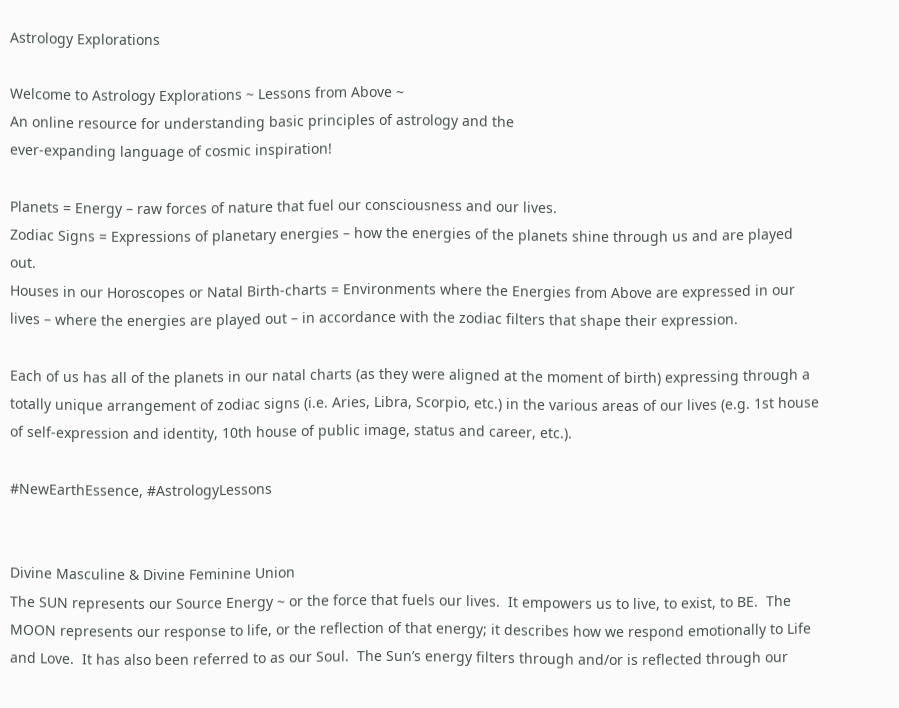Astrology Explorations

Welcome to Astrology Explorations ~ Lessons from Above ~
An online resource for understanding basic principles of astrology and the
ever-expanding language of cosmic inspiration!

Planets = Energy – raw forces of nature that fuel our consciousness and our lives.
Zodiac Signs = Expressions of planetary energies – how the energies of the planets shine through us and are played out.
Houses in our Horoscopes or Natal Birth-charts = Environments where the Energies from Above are expressed in our lives – where the energies are played out – in accordance with the zodiac filters that shape their expression.

Each of us has all of the planets in our natal charts (as they were aligned at the moment of birth) expressing through a totally unique arrangement of zodiac signs (i.e. Aries, Libra, Scorpio, etc.) in the various areas of our lives (e.g. 1st house of self-expression and identity, 10th house of public image, status and career, etc.).

#NewEarthEssence, #AstrologyLessons


Divine Masculine & Divine Feminine Union
The SUN represents our Source Energy ~ or the force that fuels our lives.  It empowers us to live, to exist, to BE.  The MOON represents our response to life, or the reflection of that energy; it describes how we respond emotionally to Life and Love.  It has also been referred to as our Soul.  The Sun’s energy filters through and/or is reflected through our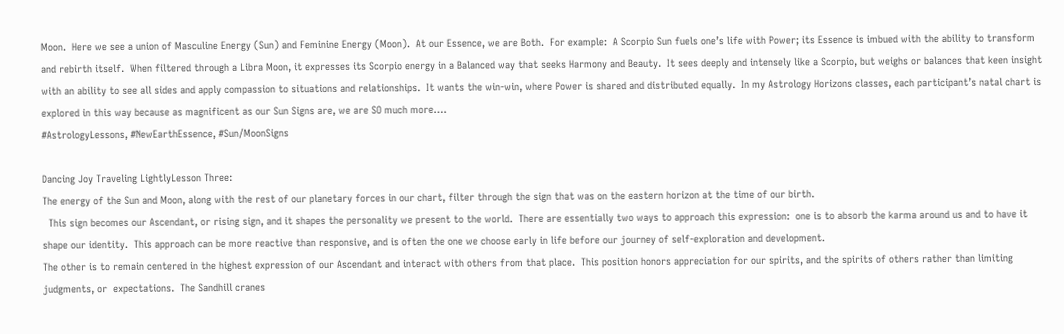Moon.  Here we see a union of Masculine Energy (Sun) and Feminine Energy (Moon).  At our Essence, we are Both.  For example:  A Scorpio Sun fuels one’s life with Power; its Essence is imbued with the ability to transform and rebirth itself.  When filtered through a Libra Moon, it expresses its Scorpio energy in a Balanced way that seeks Harmony and Beauty.  It sees deeply and intensely like a Scorpio, but weighs or balances that keen insight with an ability to see all sides and apply compassion to situations and relationships.  It wants the win-win, where Power is shared and distributed equally.  In my Astrology Horizons classes, each participant’s natal chart is explored in this way because as magnificent as our Sun Signs are, we are SO much more….
#AstrologyLessons, #NewEarthEssence, #Sun/MoonSigns

Dancing Joy Traveling LightlyLesson Three:
The energy of the Sun and Moon, along with the rest of our planetary forces in our chart, filter through the sign that was on the eastern horizon at the time of our birth.
  This sign becomes our Ascendant, or rising sign, and it shapes the personality we present to the world.  There are essentially two ways to approach this expression:  one is to absorb the karma around us and to have it shape our identity.  This approach can be more reactive than responsive, and is often the one we choose early in life before our journey of self-exploration and development.
The other is to remain centered in the highest expression of our Ascendant and interact with others from that place.  This position honors appreciation for our spirits, and the spirits of others rather than limiting judgments, or  expectations.  The Sandhill cranes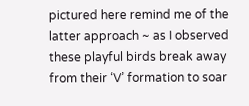pictured here remind me of the latter approach ~ as I observed these playful birds break away from their ‘V’ formation to soar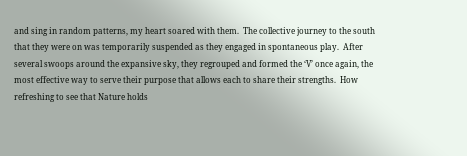and sing in random patterns, my heart soared with them.  The collective journey to the south that they were on was temporarily suspended as they engaged in spontaneous play.  After several swoops around the expansive sky, they regrouped and formed the ‘V’ once again, the most effective way to serve their purpose that allows each to share their strengths.  How refreshing to see that Nature holds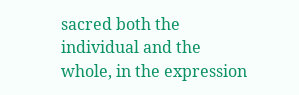sacred both the individual and the whole, in the expression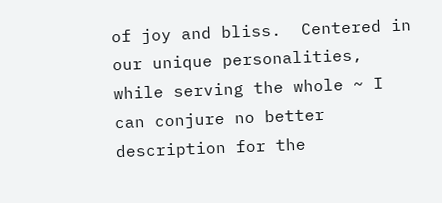of joy and bliss.  Centered in our unique personalities, while serving the whole ~ I can conjure no better description for the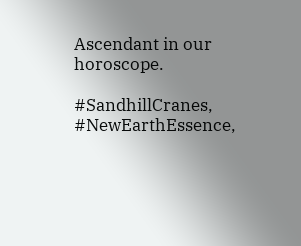Ascendant in our horoscope.

#SandhillCranes, #NewEarthEssence,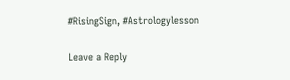#RisingSign, #Astrologylesson

Leave a Reply